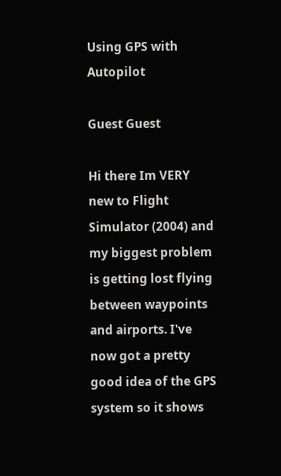Using GPS with Autopilot

Guest Guest

Hi there Im VERY new to Flight Simulator (2004) and my biggest problem is getting lost flying between waypoints and airports. I've now got a pretty good idea of the GPS system so it shows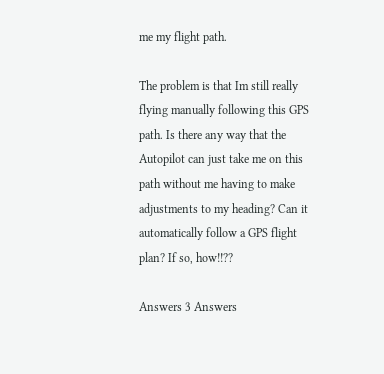me my flight path.

The problem is that Im still really flying manually following this GPS path. Is there any way that the Autopilot can just take me on this path without me having to make adjustments to my heading? Can it automatically follow a GPS flight plan? If so, how!!??

Answers 3 Answers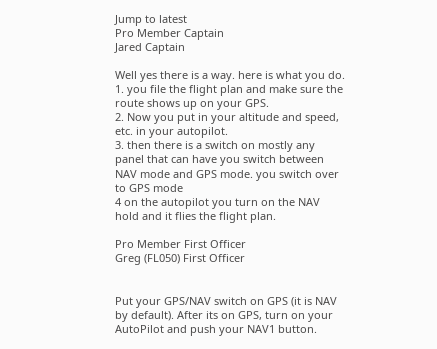Jump to latest
Pro Member Captain
Jared Captain

Well yes there is a way. here is what you do.
1. you file the flight plan and make sure the route shows up on your GPS.
2. Now you put in your altitude and speed, etc. in your autopilot.
3. then there is a switch on mostly any panel that can have you switch between NAV mode and GPS mode. you switch over to GPS mode
4 on the autopilot you turn on the NAV hold and it flies the flight plan.

Pro Member First Officer
Greg (FL050) First Officer


Put your GPS/NAV switch on GPS (it is NAV by default). After its on GPS, turn on your AutoPilot and push your NAV1 button.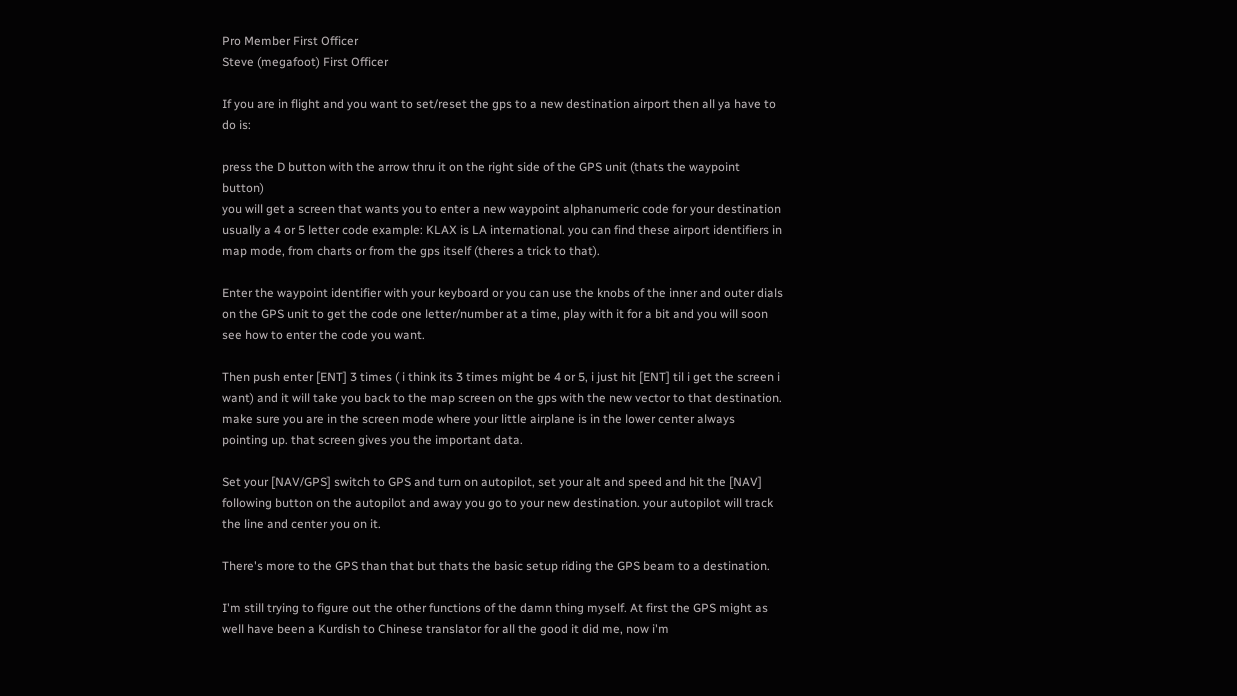Pro Member First Officer
Steve (megafoot) First Officer

If you are in flight and you want to set/reset the gps to a new destination airport then all ya have to do is:

press the D button with the arrow thru it on the right side of the GPS unit (thats the waypoint button)
you will get a screen that wants you to enter a new waypoint alphanumeric code for your destination usually a 4 or 5 letter code example: KLAX is LA international. you can find these airport identifiers in map mode, from charts or from the gps itself (theres a trick to that).

Enter the waypoint identifier with your keyboard or you can use the knobs of the inner and outer dials on the GPS unit to get the code one letter/number at a time, play with it for a bit and you will soon see how to enter the code you want.

Then push enter [ENT] 3 times ( i think its 3 times might be 4 or 5, i just hit [ENT] til i get the screen i want) and it will take you back to the map screen on the gps with the new vector to that destination. make sure you are in the screen mode where your little airplane is in the lower center always pointing up. that screen gives you the important data.

Set your [NAV/GPS] switch to GPS and turn on autopilot, set your alt and speed and hit the [NAV] following button on the autopilot and away you go to your new destination. your autopilot will track the line and center you on it.

There's more to the GPS than that but thats the basic setup riding the GPS beam to a destination.

I'm still trying to figure out the other functions of the damn thing myself. At first the GPS might as well have been a Kurdish to Chinese translator for all the good it did me, now i'm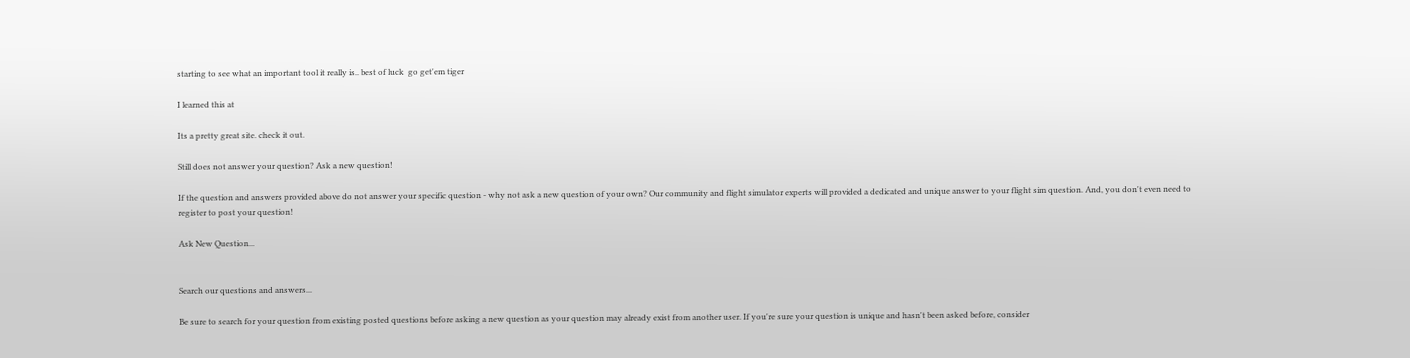starting to see what an important tool it really is.. best of luck  go get'em tiger

I learned this at

Its a pretty great site. check it out.

Still does not answer your question? Ask a new question!

If the question and answers provided above do not answer your specific question - why not ask a new question of your own? Our community and flight simulator experts will provided a dedicated and unique answer to your flight sim question. And, you don't even need to register to post your question!

Ask New Question...


Search our questions and answers...

Be sure to search for your question from existing posted questions before asking a new question as your question may already exist from another user. If you're sure your question is unique and hasn't been asked before, consider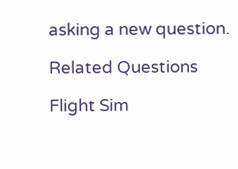asking a new question.

Related Questions

Flight Sim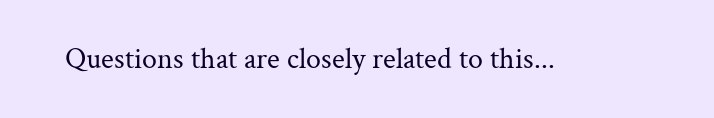Questions that are closely related to this...